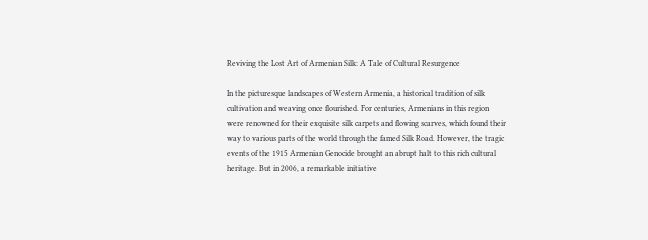Reviving the Lost Art of Armenian Silk: A Tale of Cultural Resurgence

In the picturesque landscapes of Western Armenia, a historical tradition of silk cultivation and weaving once flourished. For centuries, Armenians in this region were renowned for their exquisite silk carpets and flowing scarves, which found their way to various parts of the world through the famed Silk Road. However, the tragic events of the 1915 Armenian Genocide brought an abrupt halt to this rich cultural heritage. But in 2006, a remarkable initiative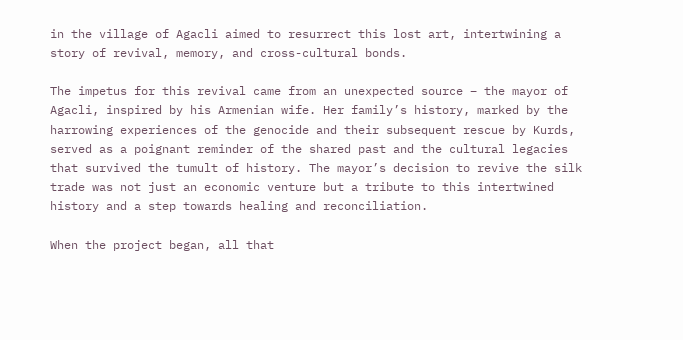in the village of Agacli aimed to resurrect this lost art, intertwining a story of revival, memory, and cross-cultural bonds.

The impetus for this revival came from an unexpected source – the mayor of Agacli, inspired by his Armenian wife. Her family’s history, marked by the harrowing experiences of the genocide and their subsequent rescue by Kurds, served as a poignant reminder of the shared past and the cultural legacies that survived the tumult of history. The mayor’s decision to revive the silk trade was not just an economic venture but a tribute to this intertwined history and a step towards healing and reconciliation.

When the project began, all that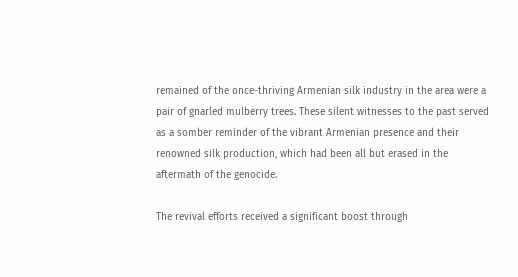remained of the once-thriving Armenian silk industry in the area were a pair of gnarled mulberry trees. These silent witnesses to the past served as a somber reminder of the vibrant Armenian presence and their renowned silk production, which had been all but erased in the aftermath of the genocide.

The revival efforts received a significant boost through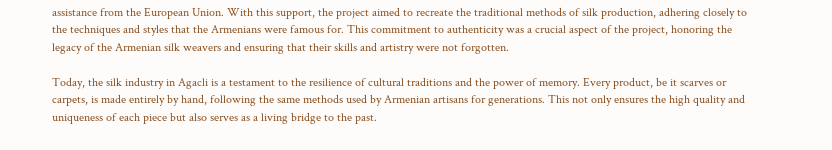assistance from the European Union. With this support, the project aimed to recreate the traditional methods of silk production, adhering closely to the techniques and styles that the Armenians were famous for. This commitment to authenticity was a crucial aspect of the project, honoring the legacy of the Armenian silk weavers and ensuring that their skills and artistry were not forgotten.

Today, the silk industry in Agacli is a testament to the resilience of cultural traditions and the power of memory. Every product, be it scarves or carpets, is made entirely by hand, following the same methods used by Armenian artisans for generations. This not only ensures the high quality and uniqueness of each piece but also serves as a living bridge to the past.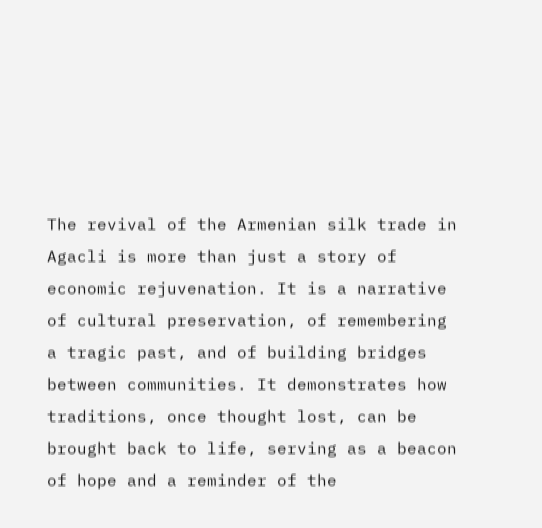The revival of the Armenian silk trade in Agacli is more than just a story of economic rejuvenation. It is a narrative of cultural preservation, of remembering a tragic past, and of building bridges between communities. It demonstrates how traditions, once thought lost, can be brought back to life, serving as a beacon of hope and a reminder of the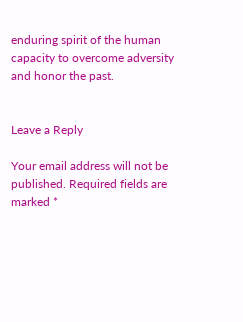enduring spirit of the human capacity to overcome adversity and honor the past.


Leave a Reply

Your email address will not be published. Required fields are marked *